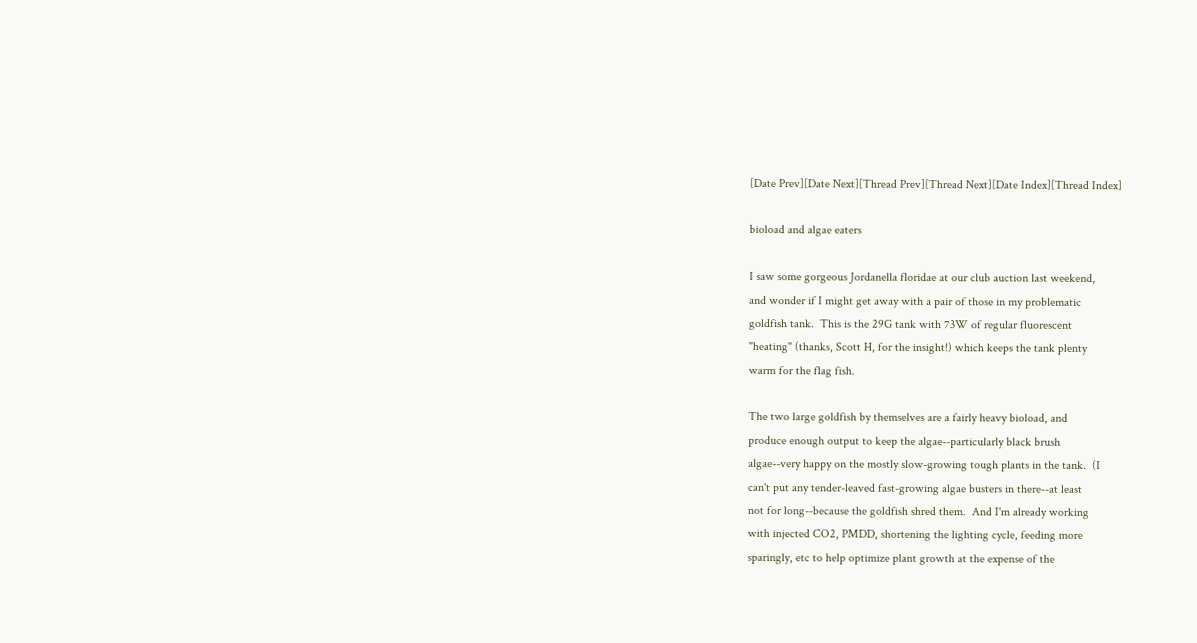[Date Prev][Date Next][Thread Prev][Thread Next][Date Index][Thread Index]

bioload and algae eaters

I saw some gorgeous Jordanella floridae at our club auction last weekend,
and wonder if I might get away with a pair of those in my problematic
goldfish tank.  This is the 29G tank with 73W of regular fluorescent
"heating" (thanks, Scott H, for the insight!) which keeps the tank plenty
warm for the flag fish.

The two large goldfish by themselves are a fairly heavy bioload, and
produce enough output to keep the algae--particularly black brush
algae--very happy on the mostly slow-growing tough plants in the tank.  (I
can't put any tender-leaved fast-growing algae busters in there--at least
not for long--because the goldfish shred them.  And I'm already working
with injected CO2, PMDD, shortening the lighting cycle, feeding more
sparingly, etc to help optimize plant growth at the expense of the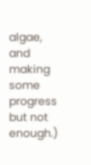algae,
and making some progress but not enough.)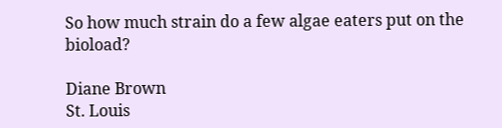So how much strain do a few algae eaters put on the bioload?

Diane Brown
St. Louis